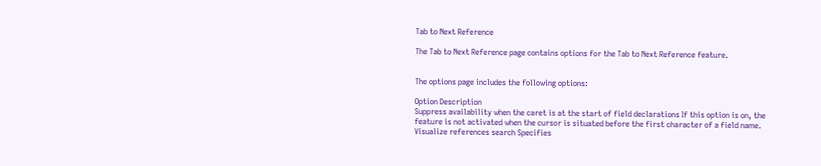Tab to Next Reference

The Tab to Next Reference page contains options for the Tab to Next Reference feature.


The options page includes the following options:

Option Description
Suppress availability when the caret is at the start of field declarations If this option is on, the feature is not activated when the cursor is situated before the first character of a field name.
Visualize references search Specifies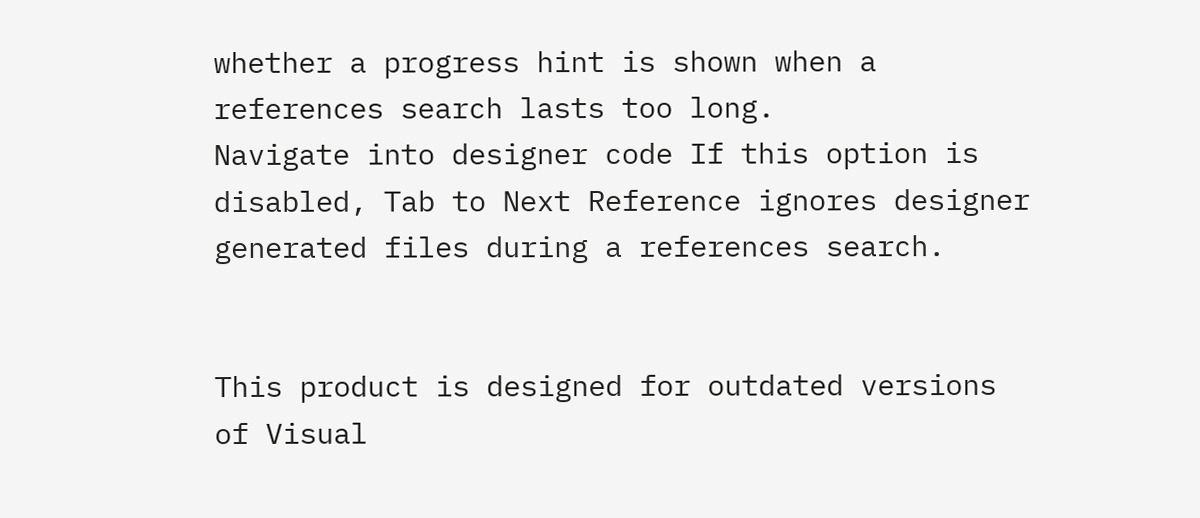whether a progress hint is shown when a references search lasts too long.
Navigate into designer code If this option is disabled, Tab to Next Reference ignores designer generated files during a references search.


This product is designed for outdated versions of Visual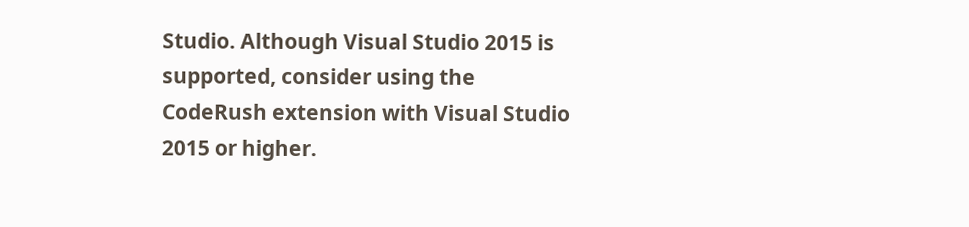Studio. Although Visual Studio 2015 is supported, consider using the CodeRush extension with Visual Studio 2015 or higher.